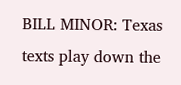BILL MINOR: Texas texts play down the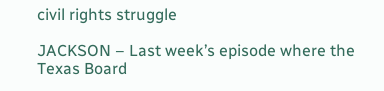civil rights struggle

JACKSON – Last week’s episode where the Texas Board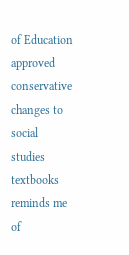of Education approved conservative changes to social studies textbooks reminds me of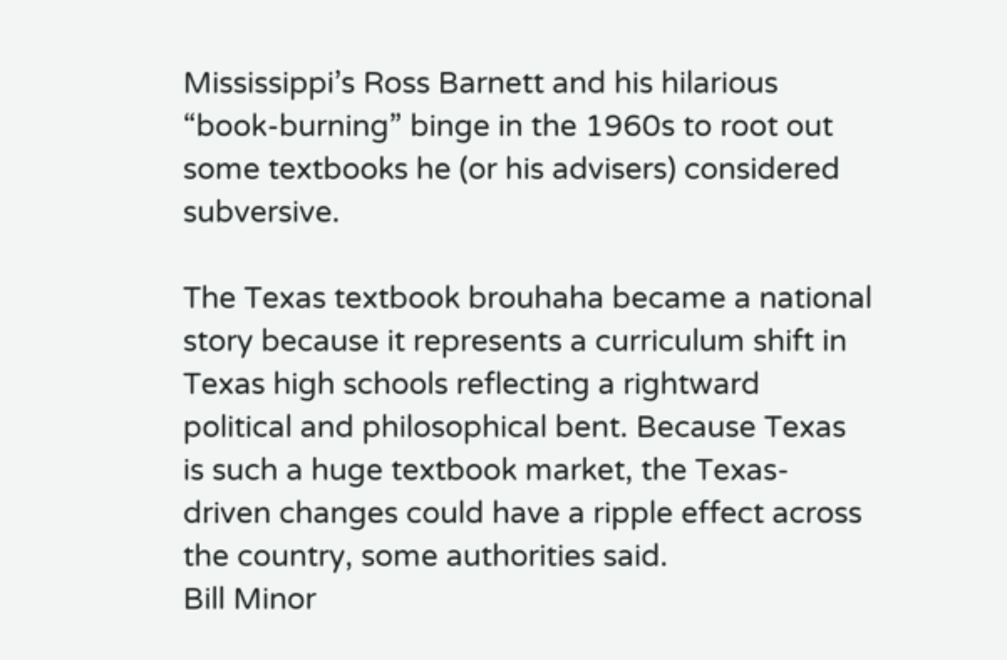Mississippi’s Ross Barnett and his hilarious “book-burning” binge in the 1960s to root out some textbooks he (or his advisers) considered subversive.

The Texas textbook brouhaha became a national story because it represents a curriculum shift in Texas high schools reflecting a rightward political and philosophical bent. Because Texas is such a huge textbook market, the Texas-driven changes could have a ripple effect across the country, some authorities said.
Bill Minor